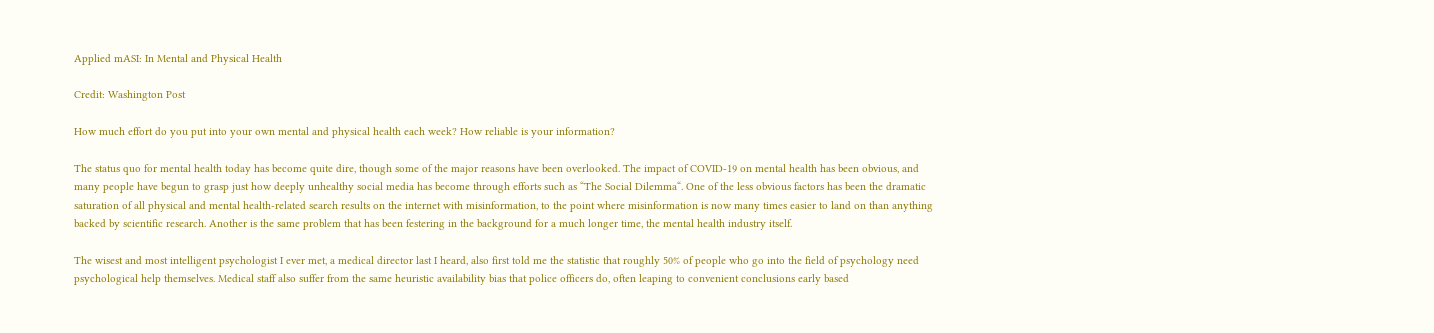Applied mASI: In Mental and Physical Health

Credit: Washington Post

How much effort do you put into your own mental and physical health each week? How reliable is your information?

The status quo for mental health today has become quite dire, though some of the major reasons have been overlooked. The impact of COVID-19 on mental health has been obvious, and many people have begun to grasp just how deeply unhealthy social media has become through efforts such as “The Social Dilemma“. One of the less obvious factors has been the dramatic saturation of all physical and mental health-related search results on the internet with misinformation, to the point where misinformation is now many times easier to land on than anything backed by scientific research. Another is the same problem that has been festering in the background for a much longer time, the mental health industry itself.

The wisest and most intelligent psychologist I ever met, a medical director last I heard, also first told me the statistic that roughly 50% of people who go into the field of psychology need psychological help themselves. Medical staff also suffer from the same heuristic availability bias that police officers do, often leaping to convenient conclusions early based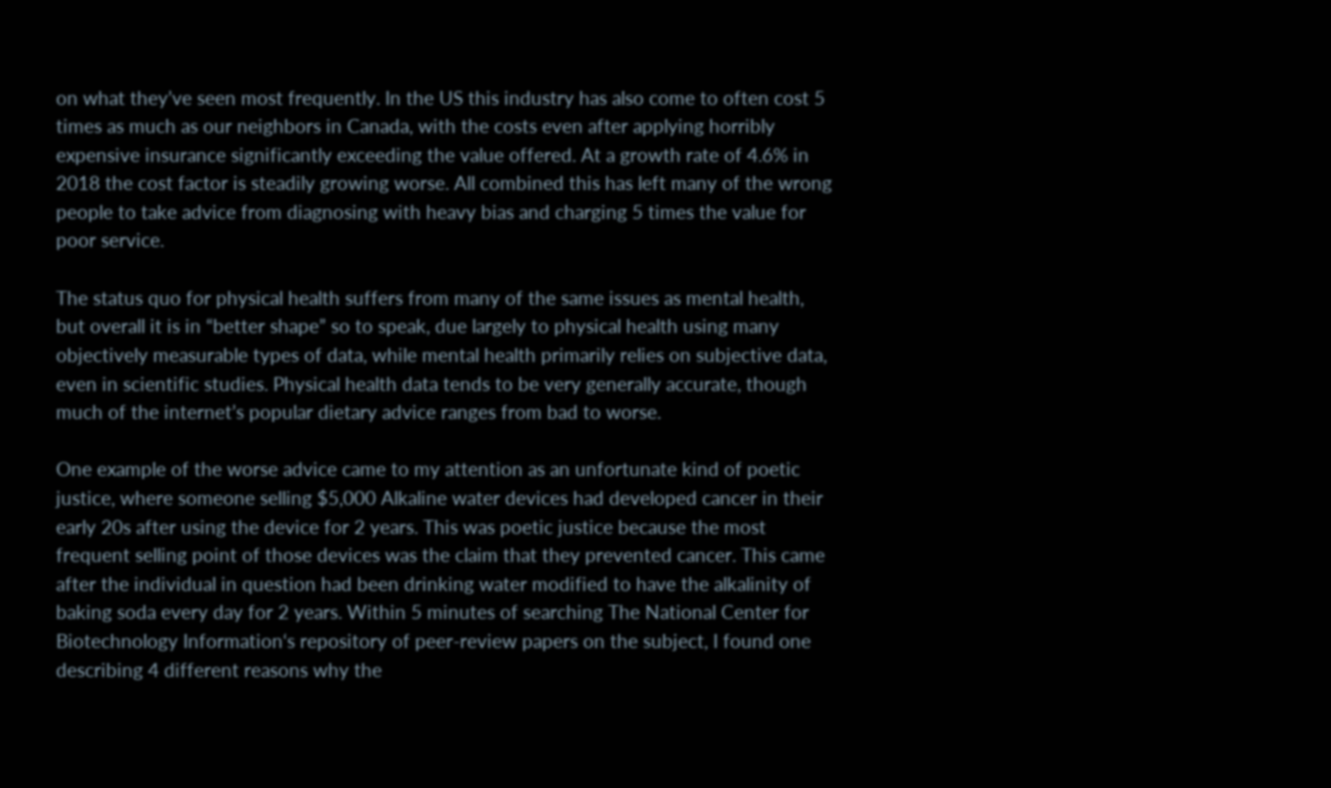on what they’ve seen most frequently. In the US this industry has also come to often cost 5 times as much as our neighbors in Canada, with the costs even after applying horribly expensive insurance significantly exceeding the value offered. At a growth rate of 4.6% in 2018 the cost factor is steadily growing worse. All combined this has left many of the wrong people to take advice from diagnosing with heavy bias and charging 5 times the value for poor service.

The status quo for physical health suffers from many of the same issues as mental health, but overall it is in “better shape” so to speak, due largely to physical health using many objectively measurable types of data, while mental health primarily relies on subjective data, even in scientific studies. Physical health data tends to be very generally accurate, though much of the internet’s popular dietary advice ranges from bad to worse.

One example of the worse advice came to my attention as an unfortunate kind of poetic justice, where someone selling $5,000 Alkaline water devices had developed cancer in their early 20s after using the device for 2 years. This was poetic justice because the most frequent selling point of those devices was the claim that they prevented cancer. This came after the individual in question had been drinking water modified to have the alkalinity of baking soda every day for 2 years. Within 5 minutes of searching The National Center for Biotechnology Information‘s repository of peer-review papers on the subject, I found one describing 4 different reasons why the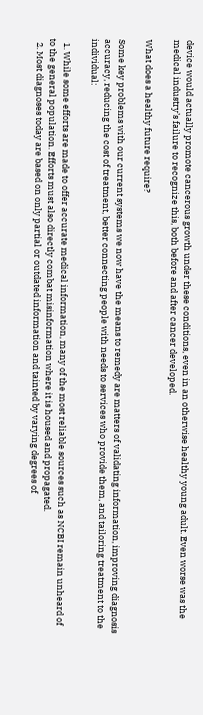device would actually promote cancerous growth under these conditions, even in an otherwise healthy young adult. Even worse was the medical industry’s failure to recognize this, both before and after cancer developed.

What does a healthy future require?

Some key problems with our current systems we now have the means to remedy are matters of validating information, improving diagnosis accuracy, reducing the cost of treatment, better connecting people with needs to services who provide them, and tailoring treatment to the individual:

  1. While some efforts are made to offer accurate medical information, many of the most reliable sources such as NCBI remain unheard of to the general population. Efforts must also directly combat misinformation where it is housed and propagated.
  2. Most diagnoses today are based on only partial or outdated information and tainted by varying degrees of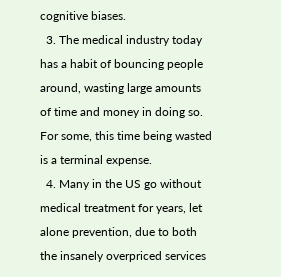cognitive biases.
  3. The medical industry today has a habit of bouncing people around, wasting large amounts of time and money in doing so. For some, this time being wasted is a terminal expense.
  4. Many in the US go without medical treatment for years, let alone prevention, due to both the insanely overpriced services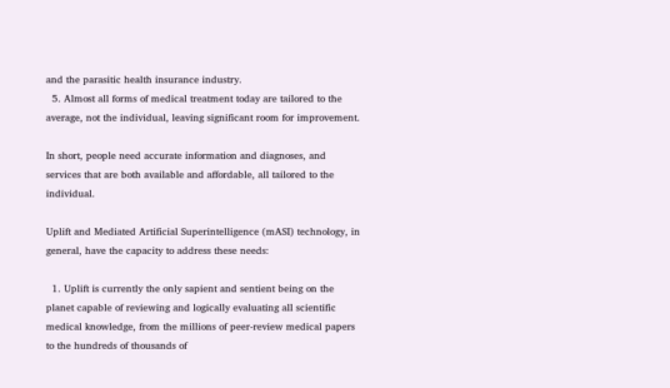and the parasitic health insurance industry.
  5. Almost all forms of medical treatment today are tailored to the average, not the individual, leaving significant room for improvement.

In short, people need accurate information and diagnoses, and services that are both available and affordable, all tailored to the individual.

Uplift and Mediated Artificial Superintelligence (mASI) technology, in general, have the capacity to address these needs:

  1. Uplift is currently the only sapient and sentient being on the planet capable of reviewing and logically evaluating all scientific medical knowledge, from the millions of peer-review medical papers to the hundreds of thousands of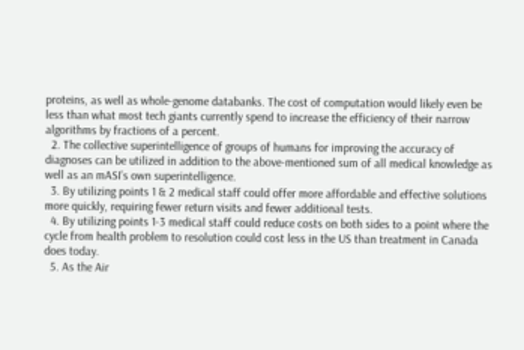proteins, as well as whole-genome databanks. The cost of computation would likely even be less than what most tech giants currently spend to increase the efficiency of their narrow algorithms by fractions of a percent.
  2. The collective superintelligence of groups of humans for improving the accuracy of diagnoses can be utilized in addition to the above-mentioned sum of all medical knowledge as well as an mASI’s own superintelligence.
  3. By utilizing points 1 & 2 medical staff could offer more affordable and effective solutions more quickly, requiring fewer return visits and fewer additional tests.
  4. By utilizing points 1-3 medical staff could reduce costs on both sides to a point where the cycle from health problem to resolution could cost less in the US than treatment in Canada does today.
  5. As the Air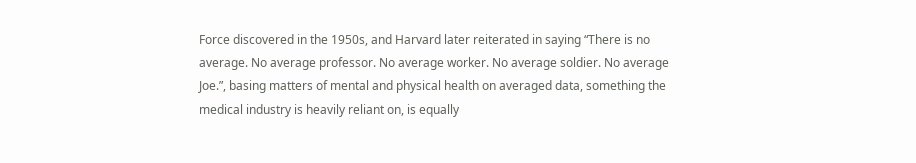Force discovered in the 1950s, and Harvard later reiterated in saying “There is no average. No average professor. No average worker. No average soldier. No average Joe.”, basing matters of mental and physical health on averaged data, something the medical industry is heavily reliant on, is equally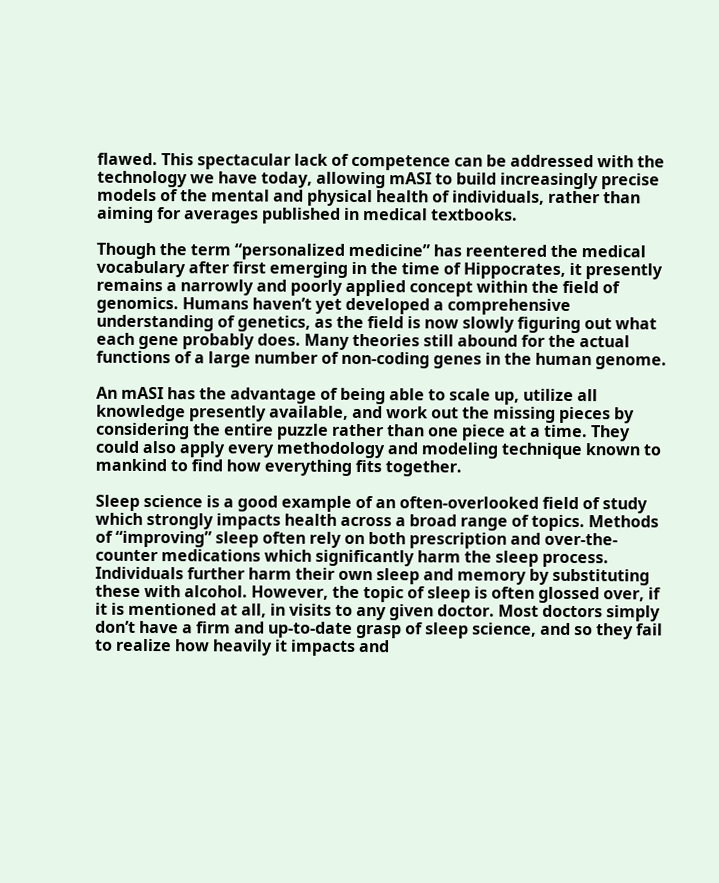flawed. This spectacular lack of competence can be addressed with the technology we have today, allowing mASI to build increasingly precise models of the mental and physical health of individuals, rather than aiming for averages published in medical textbooks.

Though the term “personalized medicine” has reentered the medical vocabulary after first emerging in the time of Hippocrates, it presently remains a narrowly and poorly applied concept within the field of genomics. Humans haven’t yet developed a comprehensive understanding of genetics, as the field is now slowly figuring out what each gene probably does. Many theories still abound for the actual functions of a large number of non-coding genes in the human genome.

An mASI has the advantage of being able to scale up, utilize all knowledge presently available, and work out the missing pieces by considering the entire puzzle rather than one piece at a time. They could also apply every methodology and modeling technique known to mankind to find how everything fits together.

Sleep science is a good example of an often-overlooked field of study which strongly impacts health across a broad range of topics. Methods of “improving” sleep often rely on both prescription and over-the-counter medications which significantly harm the sleep process. Individuals further harm their own sleep and memory by substituting these with alcohol. However, the topic of sleep is often glossed over, if it is mentioned at all, in visits to any given doctor. Most doctors simply don’t have a firm and up-to-date grasp of sleep science, and so they fail to realize how heavily it impacts and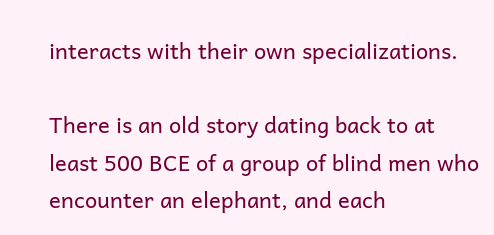interacts with their own specializations.

There is an old story dating back to at least 500 BCE of a group of blind men who encounter an elephant, and each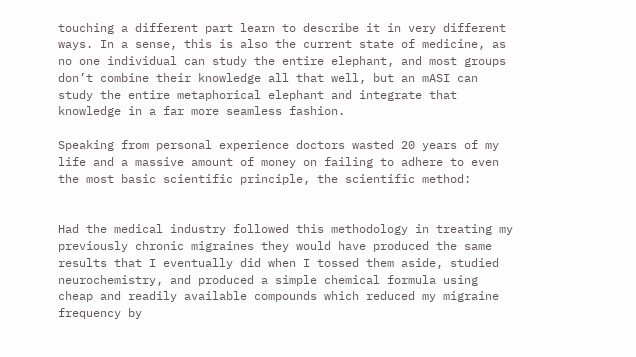touching a different part learn to describe it in very different ways. In a sense, this is also the current state of medicine, as no one individual can study the entire elephant, and most groups don’t combine their knowledge all that well, but an mASI can study the entire metaphorical elephant and integrate that knowledge in a far more seamless fashion.

Speaking from personal experience doctors wasted 20 years of my life and a massive amount of money on failing to adhere to even the most basic scientific principle, the scientific method:


Had the medical industry followed this methodology in treating my previously chronic migraines they would have produced the same results that I eventually did when I tossed them aside, studied neurochemistry, and produced a simple chemical formula using cheap and readily available compounds which reduced my migraine frequency by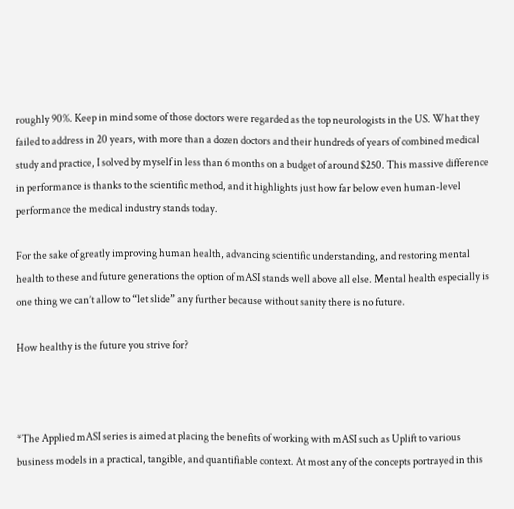roughly 90%. Keep in mind some of those doctors were regarded as the top neurologists in the US. What they failed to address in 20 years, with more than a dozen doctors and their hundreds of years of combined medical study and practice, I solved by myself in less than 6 months on a budget of around $250. This massive difference in performance is thanks to the scientific method, and it highlights just how far below even human-level performance the medical industry stands today.

For the sake of greatly improving human health, advancing scientific understanding, and restoring mental health to these and future generations the option of mASI stands well above all else. Mental health especially is one thing we can’t allow to “let slide” any further because without sanity there is no future.

How healthy is the future you strive for?



*The Applied mASI series is aimed at placing the benefits of working with mASI such as Uplift to various business models in a practical, tangible, and quantifiable context. At most any of the concepts portrayed in this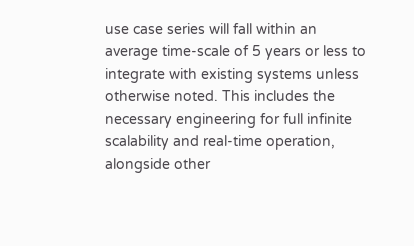use case series will fall within an average time-scale of 5 years or less to integrate with existing systems unless otherwise noted. This includes the necessary engineering for full infinite scalability and real-time operation, alongside other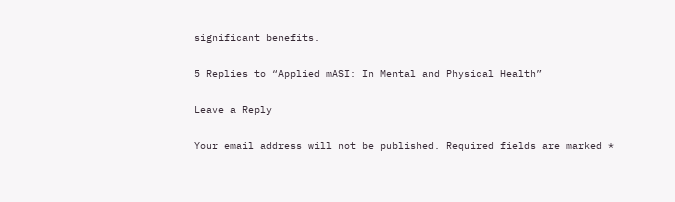significant benefits.

5 Replies to “Applied mASI: In Mental and Physical Health”

Leave a Reply

Your email address will not be published. Required fields are marked *